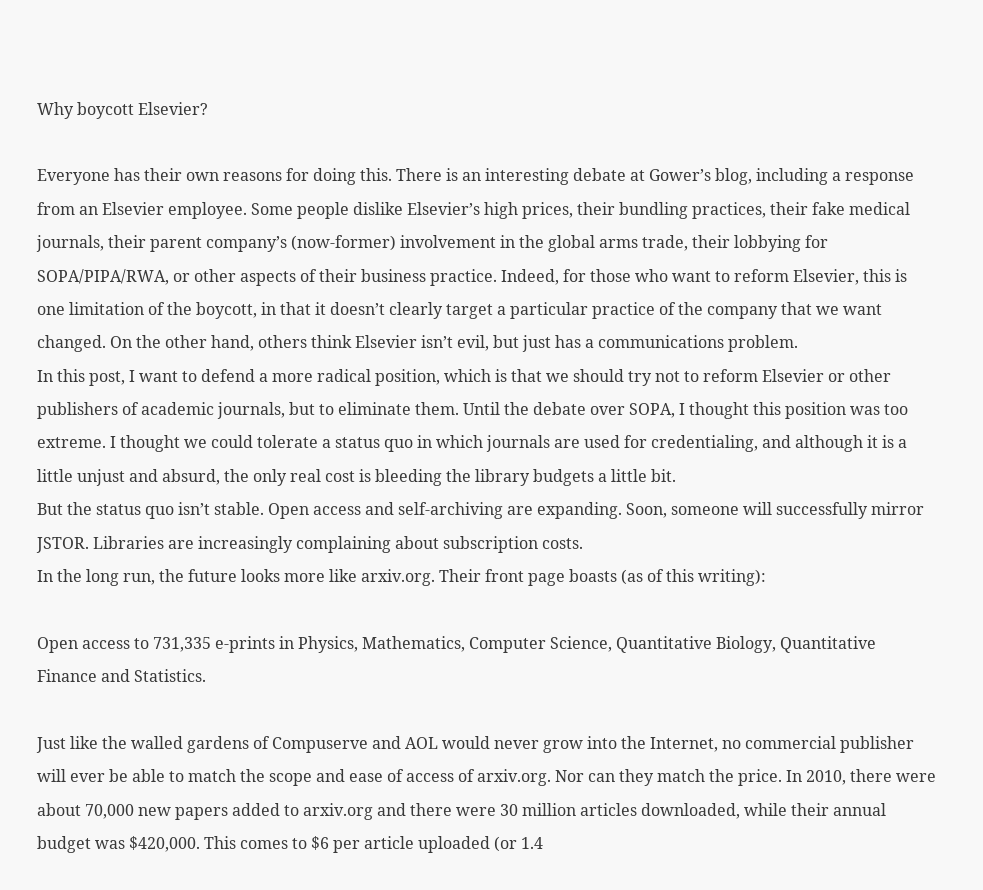Why boycott Elsevier?

Everyone has their own reasons for doing this. There is an interesting debate at Gower’s blog, including a response from an Elsevier employee. Some people dislike Elsevier’s high prices, their bundling practices, their fake medical journals, their parent company’s (now-former) involvement in the global arms trade, their lobbying for SOPA/PIPA/RWA, or other aspects of their business practice. Indeed, for those who want to reform Elsevier, this is one limitation of the boycott, in that it doesn’t clearly target a particular practice of the company that we want changed. On the other hand, others think Elsevier isn’t evil, but just has a communications problem.
In this post, I want to defend a more radical position, which is that we should try not to reform Elsevier or other publishers of academic journals, but to eliminate them. Until the debate over SOPA, I thought this position was too extreme. I thought we could tolerate a status quo in which journals are used for credentialing, and although it is a little unjust and absurd, the only real cost is bleeding the library budgets a little bit.
But the status quo isn’t stable. Open access and self-archiving are expanding. Soon, someone will successfully mirror JSTOR. Libraries are increasingly complaining about subscription costs.
In the long run, the future looks more like arxiv.org. Their front page boasts (as of this writing):

Open access to 731,335 e-prints in Physics, Mathematics, Computer Science, Quantitative Biology, Quantitative Finance and Statistics.

Just like the walled gardens of Compuserve and AOL would never grow into the Internet, no commercial publisher will ever be able to match the scope and ease of access of arxiv.org. Nor can they match the price. In 2010, there were about 70,000 new papers added to arxiv.org and there were 30 million articles downloaded, while their annual budget was $420,000. This comes to $6 per article uploaded (or 1.4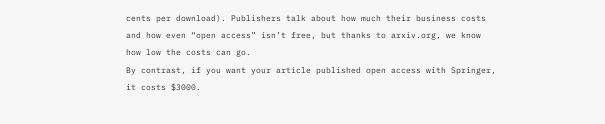cents per download). Publishers talk about how much their business costs and how even “open access” isn’t free, but thanks to arxiv.org, we know how low the costs can go.
By contrast, if you want your article published open access with Springer, it costs $3000.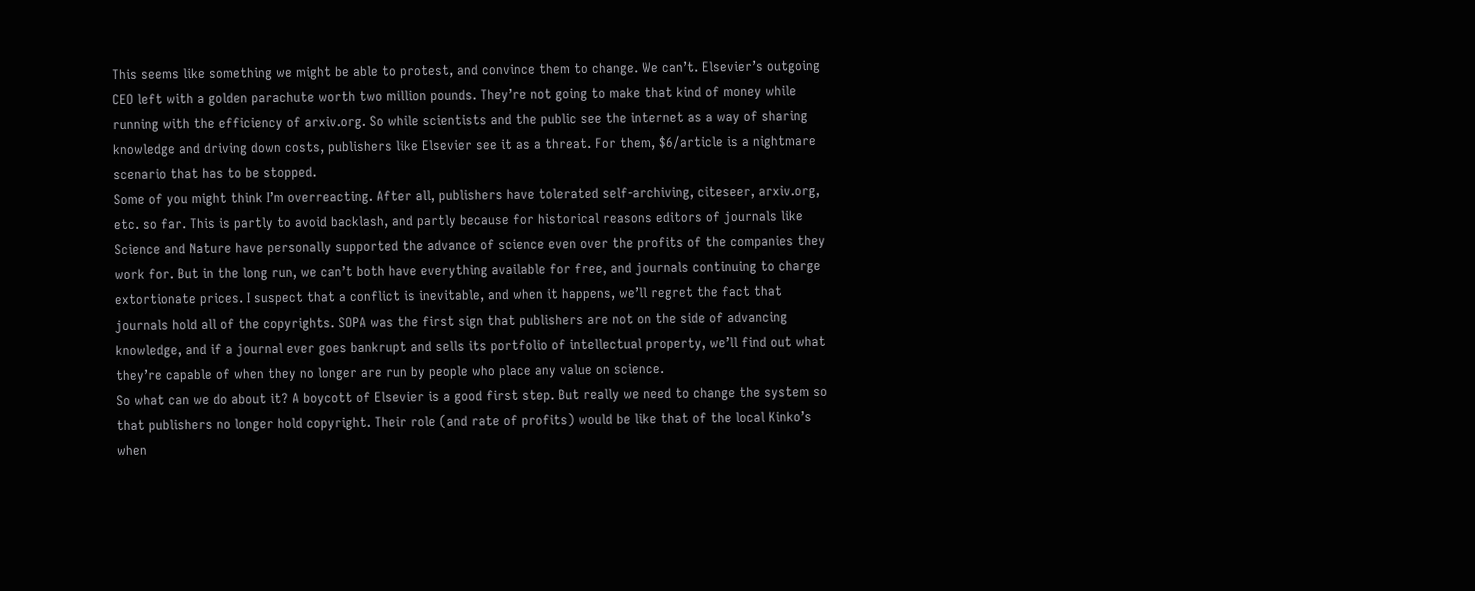This seems like something we might be able to protest, and convince them to change. We can’t. Elsevier’s outgoing CEO left with a golden parachute worth two million pounds. They’re not going to make that kind of money while running with the efficiency of arxiv.org. So while scientists and the public see the internet as a way of sharing knowledge and driving down costs, publishers like Elsevier see it as a threat. For them, $6/article is a nightmare scenario that has to be stopped.
Some of you might think I’m overreacting. After all, publishers have tolerated self-archiving, citeseer, arxiv.org, etc. so far. This is partly to avoid backlash, and partly because for historical reasons editors of journals like Science and Nature have personally supported the advance of science even over the profits of the companies they work for. But in the long run, we can’t both have everything available for free, and journals continuing to charge extortionate prices. I suspect that a conflict is inevitable, and when it happens, we’ll regret the fact that journals hold all of the copyrights. SOPA was the first sign that publishers are not on the side of advancing knowledge, and if a journal ever goes bankrupt and sells its portfolio of intellectual property, we’ll find out what they’re capable of when they no longer are run by people who place any value on science.
So what can we do about it? A boycott of Elsevier is a good first step. But really we need to change the system so that publishers no longer hold copyright. Their role (and rate of profits) would be like that of the local Kinko’s when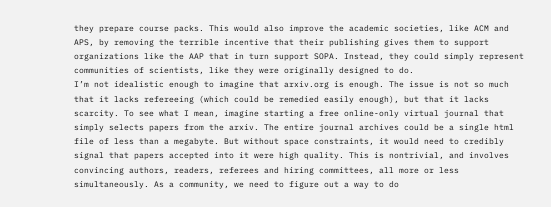they prepare course packs. This would also improve the academic societies, like ACM and APS, by removing the terrible incentive that their publishing gives them to support organizations like the AAP that in turn support SOPA. Instead, they could simply represent communities of scientists, like they were originally designed to do.
I’m not idealistic enough to imagine that arxiv.org is enough. The issue is not so much that it lacks refereeing (which could be remedied easily enough), but that it lacks scarcity. To see what I mean, imagine starting a free online-only virtual journal that simply selects papers from the arxiv. The entire journal archives could be a single html file of less than a megabyte. But without space constraints, it would need to credibly signal that papers accepted into it were high quality. This is nontrivial, and involves convincing authors, readers, referees and hiring committees, all more or less simultaneously. As a community, we need to figure out a way to do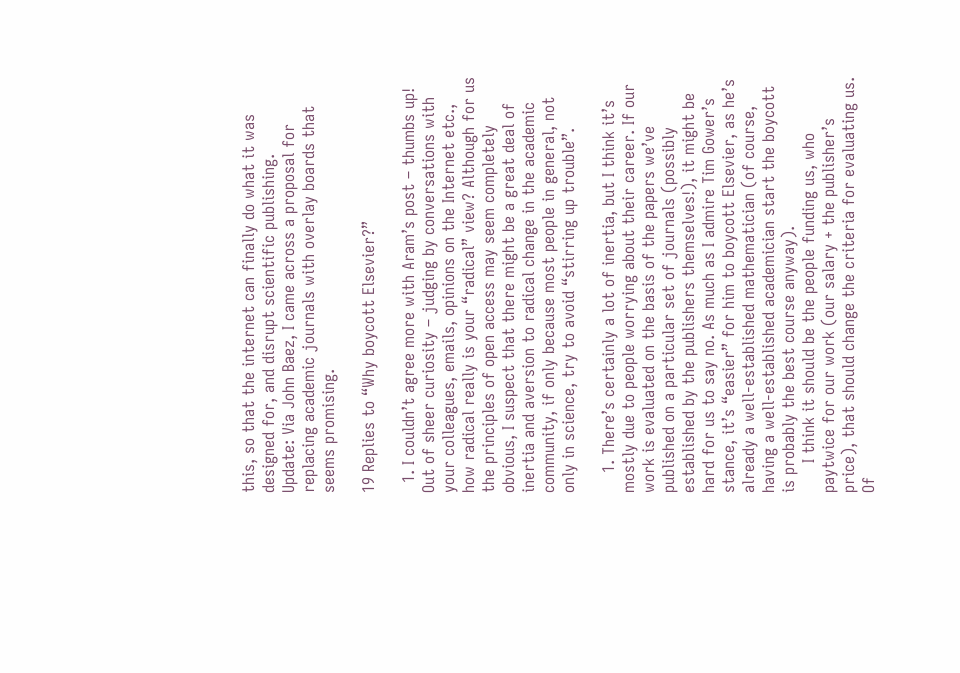this, so that the internet can finally do what it was designed for, and disrupt scientific publishing.
Update: Via John Baez, I came across a proposal for replacing academic journals with overlay boards that seems promising.

19 Replies to “Why boycott Elsevier?”

  1. I couldn’t agree more with Aram’s post – thumbs up! Out of sheer curiosity – judging by conversations with your colleagues, emails, opinions on the Internet etc., how radical really is your “radical” view? Although for us the principles of open access may seem completely obvious, I suspect that there might be a great deal of inertia and aversion to radical change in the academic community, if only because most people in general, not only in science, try to avoid “stirring up trouble”.

    1. There’s certainly a lot of inertia, but I think it’s mostly due to people worrying about their career. If our work is evaluated on the basis of the papers we’ve published on a particular set of journals (possibly established by the publishers themselves!), it might be hard for us to say no. As much as I admire Tim Gower’s stance, it’s “easier” for him to boycott Elsevier, as he’s already a well-established mathematician (of course, having a well-established academician start the boycott is probably the best course anyway).
      I think it should be the people funding us, who paytwice for our work (our salary + the publisher’s price), that should change the criteria for evaluating us. Of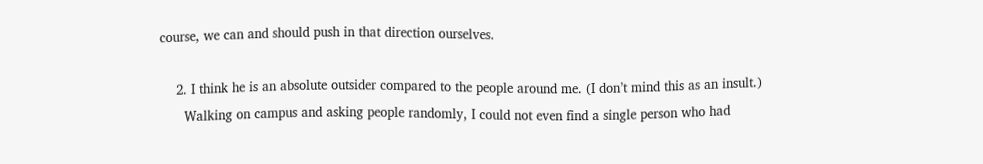course, we can and should push in that direction ourselves.

    2. I think he is an absolute outsider compared to the people around me. (I don’t mind this as an insult.)
      Walking on campus and asking people randomly, I could not even find a single person who had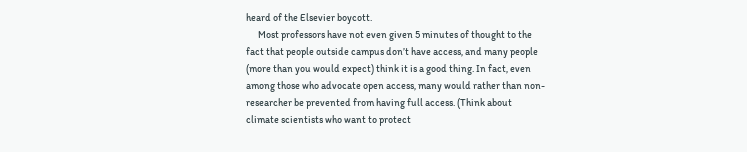heard of the Elsevier boycott.
      Most professors have not even given 5 minutes of thought to the fact that people outside campus don’t have access, and many people (more than you would expect) think it is a good thing. In fact, even among those who advocate open access, many would rather than non-researcher be prevented from having full access. (Think about climate scientists who want to protect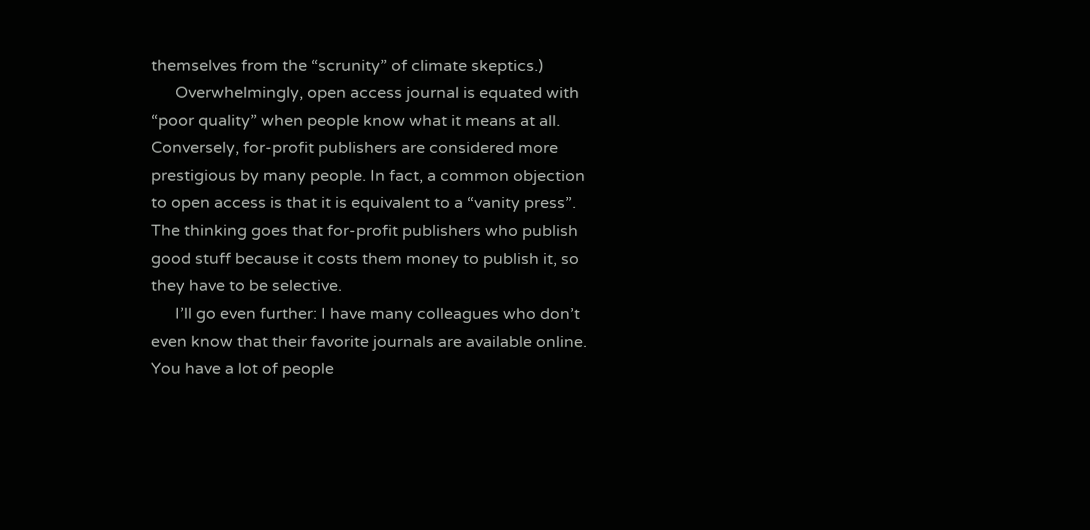themselves from the “scrunity” of climate skeptics.)
      Overwhelmingly, open access journal is equated with “poor quality” when people know what it means at all. Conversely, for-profit publishers are considered more prestigious by many people. In fact, a common objection to open access is that it is equivalent to a “vanity press”. The thinking goes that for-profit publishers who publish good stuff because it costs them money to publish it, so they have to be selective.
      I’ll go even further: I have many colleagues who don’t even know that their favorite journals are available online. You have a lot of people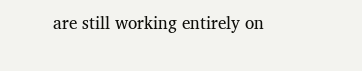are still working entirely on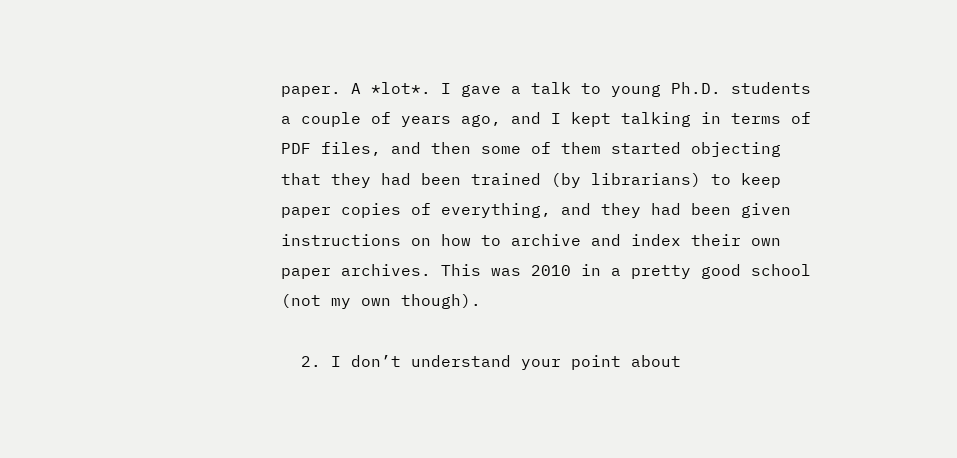paper. A *lot*. I gave a talk to young Ph.D. students a couple of years ago, and I kept talking in terms of PDF files, and then some of them started objecting that they had been trained (by librarians) to keep paper copies of everything, and they had been given instructions on how to archive and index their own paper archives. This was 2010 in a pretty good school (not my own though).

  2. I don’t understand your point about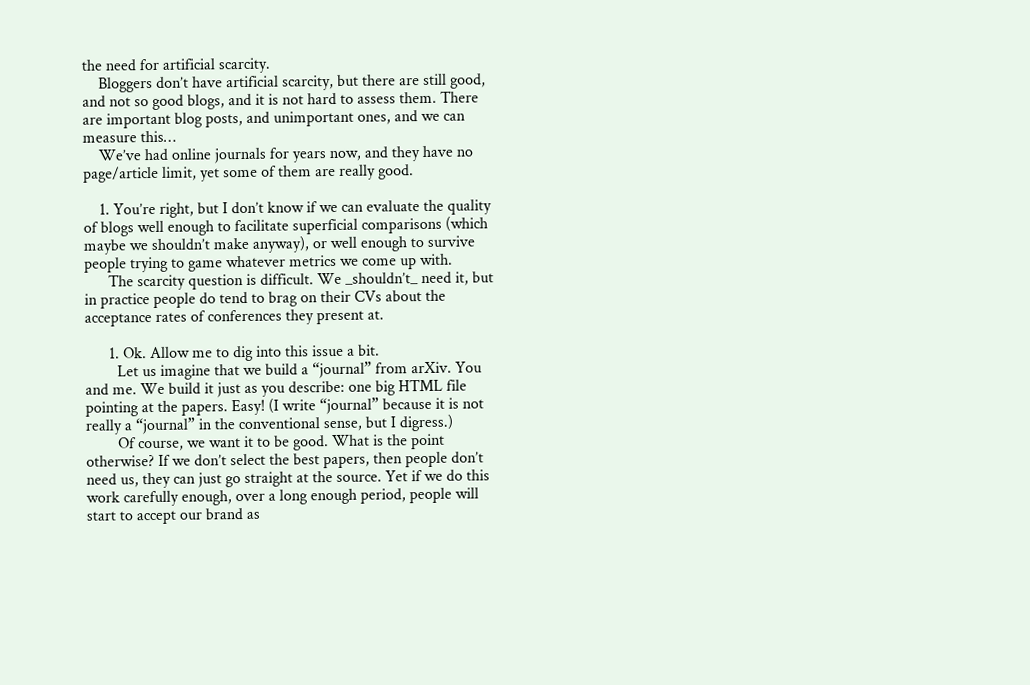the need for artificial scarcity.
    Bloggers don’t have artificial scarcity, but there are still good, and not so good blogs, and it is not hard to assess them. There are important blog posts, and unimportant ones, and we can measure this…
    We’ve had online journals for years now, and they have no page/article limit, yet some of them are really good.

    1. You’re right, but I don’t know if we can evaluate the quality of blogs well enough to facilitate superficial comparisons (which maybe we shouldn’t make anyway), or well enough to survive people trying to game whatever metrics we come up with.
      The scarcity question is difficult. We _shouldn’t_ need it, but in practice people do tend to brag on their CVs about the acceptance rates of conferences they present at.

      1. Ok. Allow me to dig into this issue a bit.
        Let us imagine that we build a “journal” from arXiv. You and me. We build it just as you describe: one big HTML file pointing at the papers. Easy! (I write “journal” because it is not really a “journal” in the conventional sense, but I digress.)
        Of course, we want it to be good. What is the point otherwise? If we don’t select the best papers, then people don’t need us, they can just go straight at the source. Yet if we do this work carefully enough, over a long enough period, people will start to accept our brand as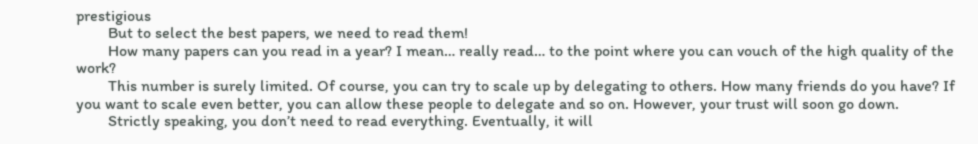prestigious
        But to select the best papers, we need to read them!
        How many papers can you read in a year? I mean… really read… to the point where you can vouch of the high quality of the work?
        This number is surely limited. Of course, you can try to scale up by delegating to others. How many friends do you have? If you want to scale even better, you can allow these people to delegate and so on. However, your trust will soon go down.
        Strictly speaking, you don’t need to read everything. Eventually, it will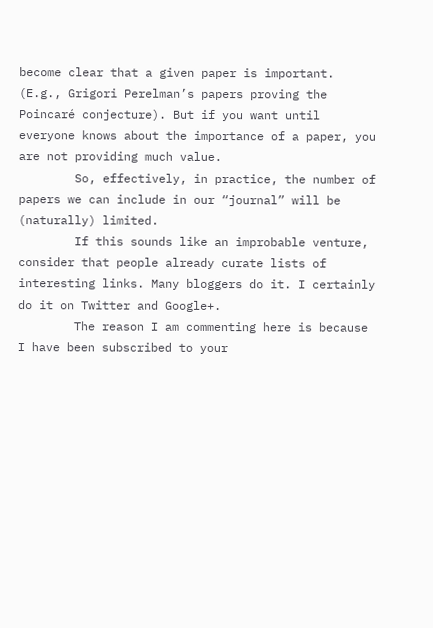become clear that a given paper is important. (E.g., Grigori Perelman’s papers proving the Poincaré conjecture). But if you want until everyone knows about the importance of a paper, you are not providing much value.
        So, effectively, in practice, the number of papers we can include in our “journal” will be (naturally) limited.
        If this sounds like an improbable venture, consider that people already curate lists of interesting links. Many bloggers do it. I certainly do it on Twitter and Google+.
        The reason I am commenting here is because I have been subscribed to your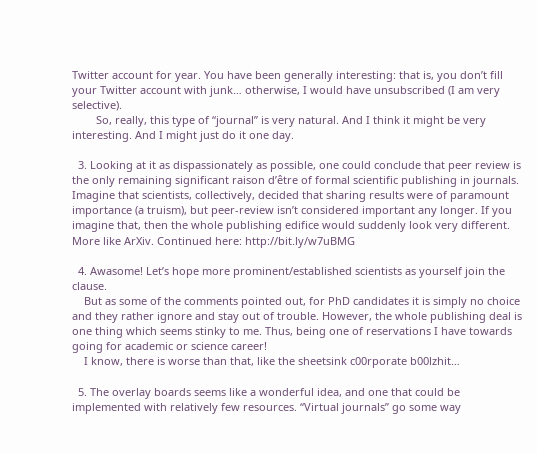Twitter account for year. You have been generally interesting: that is, you don’t fill your Twitter account with junk… otherwise, I would have unsubscribed (I am very selective).
        So, really, this type of “journal” is very natural. And I think it might be very interesting. And I might just do it one day.

  3. Looking at it as dispassionately as possible, one could conclude that peer review is the only remaining significant raison d’être of formal scientific publishing in journals. Imagine that scientists, collectively, decided that sharing results were of paramount importance (a truism), but peer-review isn’t considered important any longer. If you imagine that, then the whole publishing edifice would suddenly look very different. More like ArXiv. Continued here: http://bit.ly/w7uBMG

  4. Awasome! Let’s hope more prominent/established scientists as yourself join the clause.
    But as some of the comments pointed out, for PhD candidates it is simply no choice and they rather ignore and stay out of trouble. However, the whole publishing deal is one thing which seems stinky to me. Thus, being one of reservations I have towards going for academic or science career!
    I know, there is worse than that, like the sheetsink c00rporate b00lzhit…

  5. The overlay boards seems like a wonderful idea, and one that could be implemented with relatively few resources. “Virtual journals” go some way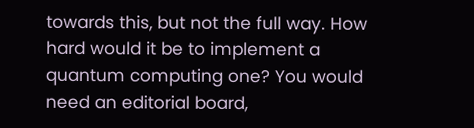towards this, but not the full way. How hard would it be to implement a quantum computing one? You would need an editorial board,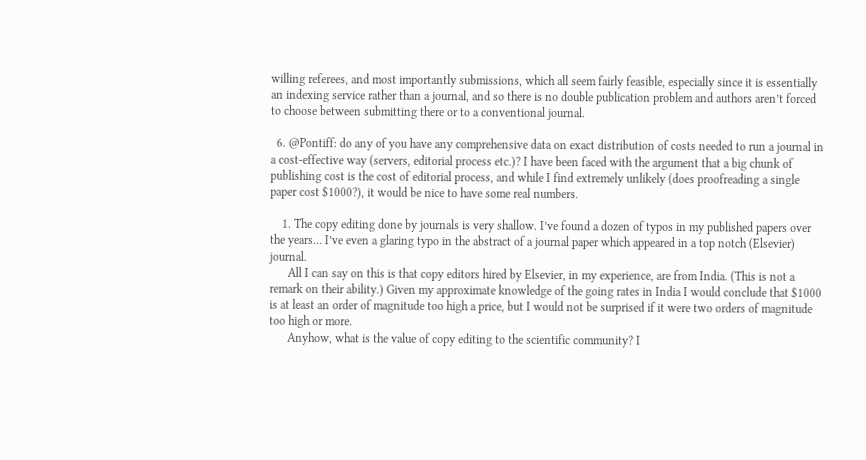willing referees, and most importantly submissions, which all seem fairly feasible, especially since it is essentially an indexing service rather than a journal, and so there is no double publication problem and authors aren’t forced to choose between submitting there or to a conventional journal.

  6. @Pontiff: do any of you have any comprehensive data on exact distribution of costs needed to run a journal in a cost-effective way (servers, editorial process etc.)? I have been faced with the argument that a big chunk of publishing cost is the cost of editorial process, and while I find extremely unlikely (does proofreading a single paper cost $1000?), it would be nice to have some real numbers.

    1. The copy editing done by journals is very shallow. I’ve found a dozen of typos in my published papers over the years… I’ve even a glaring typo in the abstract of a journal paper which appeared in a top notch (Elsevier) journal.
      All I can say on this is that copy editors hired by Elsevier, in my experience, are from India. (This is not a remark on their ability.) Given my approximate knowledge of the going rates in India I would conclude that $1000 is at least an order of magnitude too high a price, but I would not be surprised if it were two orders of magnitude too high or more.
      Anyhow, what is the value of copy editing to the scientific community? I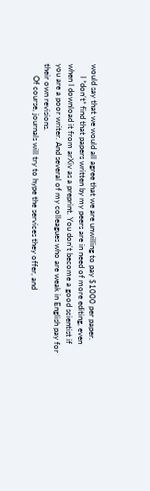would say that we would all agree that we are unwilling to pay $1000 per paper.
      I *don’t* find that papers written by my peers are in need of more editing, even when I download it from arXiv as a preprint. You don’t become a good scientist if you are a poor writer. And several of my colleagues who are weak in English pay for their own revisions.
      Of course, journals will try to hype the services they offer, and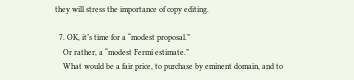they will stress the importance of copy editing.

  7. OK, it’s time for a “modest proposal.”
    Or rather, a “modest Fermi estimate.”
    What would be a fair price, to purchase by eminent domain, and to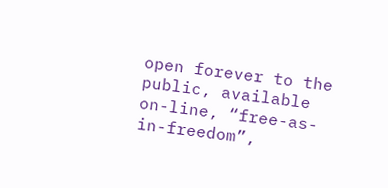open forever to the public, available on-line, “free-as-in-freedom”,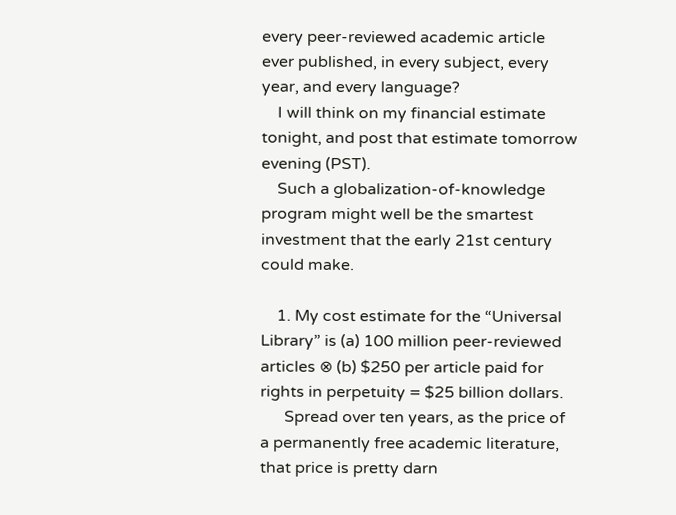every peer-reviewed academic article ever published, in every subject, every year, and every language?
    I will think on my financial estimate tonight, and post that estimate tomorrow evening (PST).
    Such a globalization-of-knowledge program might well be the smartest investment that the early 21st century could make.

    1. My cost estimate for the “Universal Library” is (a) 100 million peer-reviewed articles ⊗ (b) $250 per article paid for rights in perpetuity = $25 billion dollars.
      Spread over ten years, as the price of a permanently free academic literature, that price is pretty darn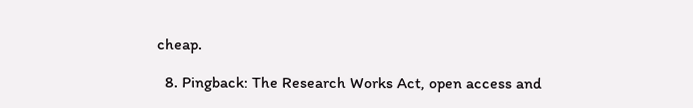cheap.

  8. Pingback: The Research Works Act, open access and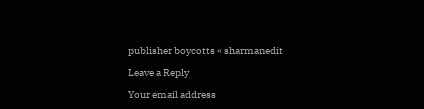publisher boycotts « sharmanedit

Leave a Reply

Your email address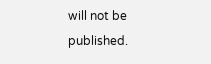will not be published.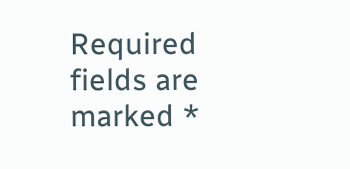Required fields are marked *